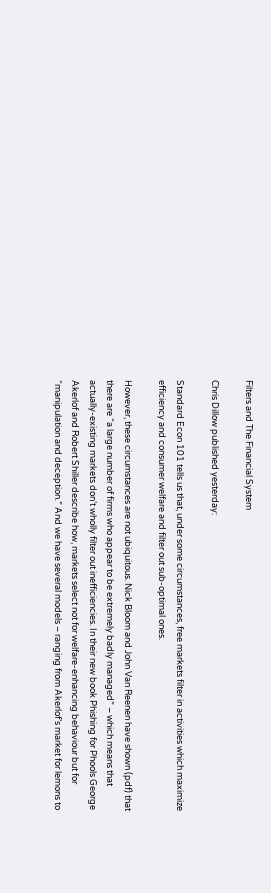Filters and The Financial System

Chris Dillow published yesterday:

Standard Econ 101 tells us that, under some circumstances, free markets filter in activities which maximize efficiency and consumer welfare and filter out sub-optimal ones.

However, these circumstances are not ubiquitous. Nick Bloom and John Van Reenen have shown (pdf) that there are “a large number of firms who appear to be extremely badly managed” – which means that actually-existing markets don’t wholly filter out inefficiencies. In their new book Phishing for Phools George Akerlof and Robert Shiller describe how, markets select not for welfare-enhancing behaviour but for “manipulation and deception.” And we have several models – ranging from Akerlof’s market for lemons to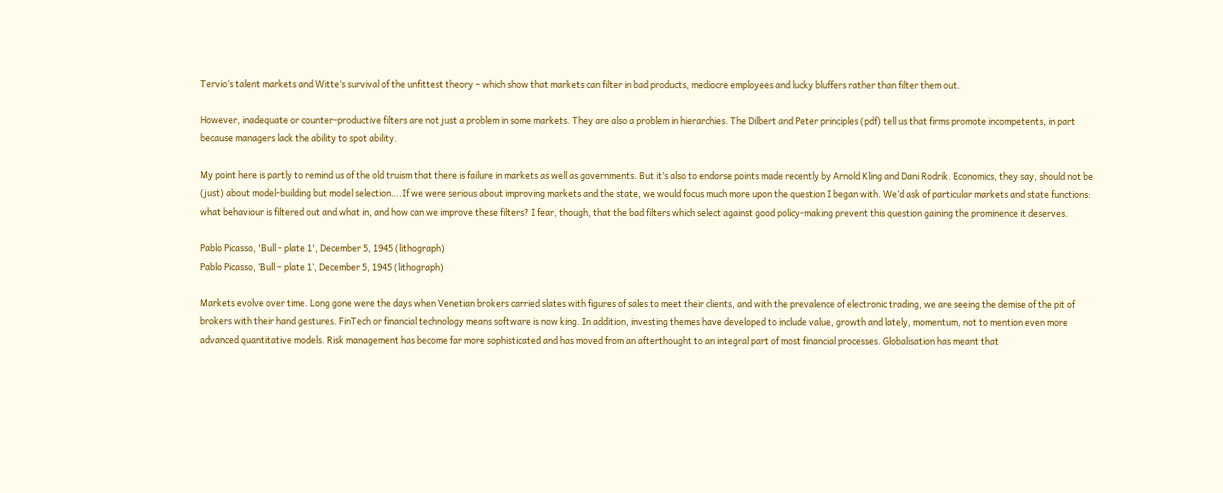Tervio‘s talent markets and Witte’s survival of the unfittest theory – which show that markets can filter in bad products, mediocre employees and lucky bluffers rather than filter them out.

However, inadequate or counter-productive filters are not just a problem in some markets. They are also a problem in hierarchies. The Dilbert and Peter principles (pdf) tell us that firms promote incompetents, in part because managers lack the ability to spot ability.

My point here is partly to remind us of the old truism that there is failure in markets as well as governments. But it’s also to endorse points made recently by Arnold Kling and Dani Rodrik. Economics, they say, should not be (just) about model-building but model selection….If we were serious about improving markets and the state, we would focus much more upon the question I began with. We’d ask of particular markets and state functions: what behaviour is filtered out and what in, and how can we improve these filters? I fear, though, that the bad filters which select against good policy-making prevent this question gaining the prominence it deserves.

Pablo Picasso, 'Bull - plate 1', December 5, 1945 (lithograph)
Pablo Picasso, ‘Bull – plate 1’, December 5, 1945 (lithograph)

Markets evolve over time. Long gone were the days when Venetian brokers carried slates with figures of sales to meet their clients, and with the prevalence of electronic trading, we are seeing the demise of the pit of brokers with their hand gestures. FinTech or financial technology means software is now king. In addition, investing themes have developed to include value, growth and lately, momentum, not to mention even more advanced quantitative models. Risk management has become far more sophisticated and has moved from an afterthought to an integral part of most financial processes. Globalisation has meant that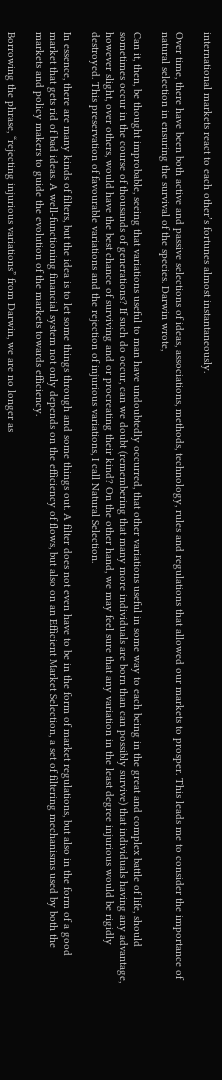international markets react to each other’s fortunes almost instantaneously.

Over time, there have been both active and passive selections of ideas, associations, methods, technology, rules and regulations that allowed our markets to prosper. This leads me to consider the importance of natural selection in ensuring the survival of the species. Darwin wrote,

Can it, then, be thought improbable, seeing that variations useful to man have undoubtedly occurred, that other variations useful in some way to each being in the great and complex battle of life, should sometimes occur in the course of thousands of generations? If such do occur, can we doubt (remembering that many more individuals are born than can possibly survive) that individuals having any advantage, however slight, over others, would have the best chance of surviving and or procreating their kind? On the other hand, we may feel sure that any variation in the least degree injurious would be rigidly destroyed. This preservation of favourable variations and the rejection of injurious variations, I call Natural Selection.

In essence, there are many kinds of filters, but the idea is to let some things through and some things out. A filter does not even have to be in the form of market regulations, but also in the form of a good market that gets rid of bad ideas. A well-functioning financial system not only depends on the efficiency of flows, but also on an Efficient Market Selection, a set of filtering mechanisms used by both the markets and policy makers to guide the evolution of the markets towards efficiency.

Borrowing the phrase, “rejecting injurious variations” from Darwin, we are no longer as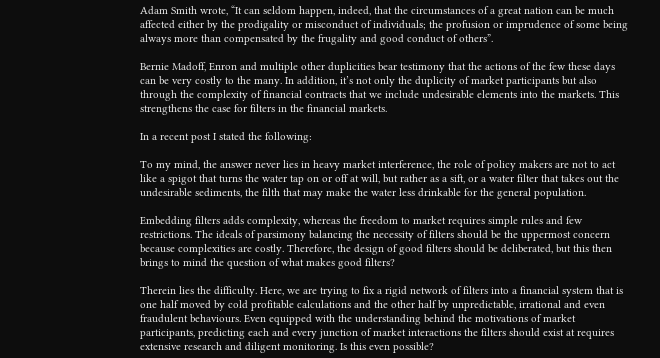Adam Smith wrote, “It can seldom happen, indeed, that the circumstances of a great nation can be much affected either by the prodigality or misconduct of individuals; the profusion or imprudence of some being always more than compensated by the frugality and good conduct of others”.

Bernie Madoff, Enron and multiple other duplicities bear testimony that the actions of the few these days can be very costly to the many. In addition, it’s not only the duplicity of market participants but also through the complexity of financial contracts that we include undesirable elements into the markets. This strengthens the case for filters in the financial markets.

In a recent post I stated the following:

To my mind, the answer never lies in heavy market interference, the role of policy makers are not to act like a spigot that turns the water tap on or off at will, but rather as a sift, or a water filter that takes out the undesirable sediments, the filth that may make the water less drinkable for the general population.

Embedding filters adds complexity, whereas the freedom to market requires simple rules and few restrictions. The ideals of parsimony balancing the necessity of filters should be the uppermost concern because complexities are costly. Therefore, the design of good filters should be deliberated, but this then brings to mind the question of what makes good filters?

Therein lies the difficulty. Here, we are trying to fix a rigid network of filters into a financial system that is one half moved by cold profitable calculations and the other half by unpredictable, irrational and even fraudulent behaviours. Even equipped with the understanding behind the motivations of market participants, predicting each and every junction of market interactions the filters should exist at requires extensive research and diligent monitoring. Is this even possible?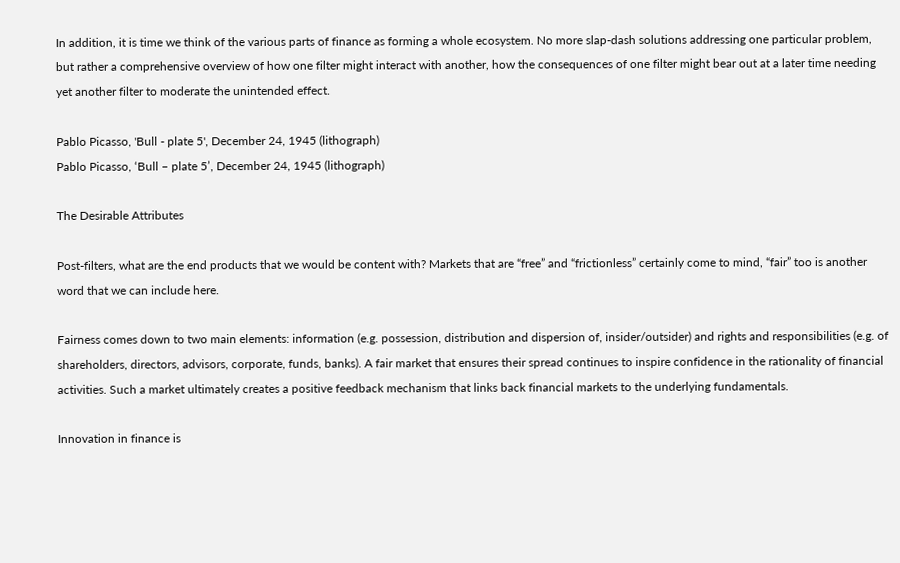In addition, it is time we think of the various parts of finance as forming a whole ecosystem. No more slap-dash solutions addressing one particular problem, but rather a comprehensive overview of how one filter might interact with another, how the consequences of one filter might bear out at a later time needing yet another filter to moderate the unintended effect.

Pablo Picasso, 'Bull - plate 5', December 24, 1945 (lithograph)
Pablo Picasso, ‘Bull – plate 5’, December 24, 1945 (lithograph)

The Desirable Attributes

Post-filters, what are the end products that we would be content with? Markets that are “free” and “frictionless” certainly come to mind, “fair” too is another word that we can include here.

Fairness comes down to two main elements: information (e.g. possession, distribution and dispersion of, insider/outsider) and rights and responsibilities (e.g. of shareholders, directors, advisors, corporate, funds, banks). A fair market that ensures their spread continues to inspire confidence in the rationality of financial activities. Such a market ultimately creates a positive feedback mechanism that links back financial markets to the underlying fundamentals.

Innovation in finance is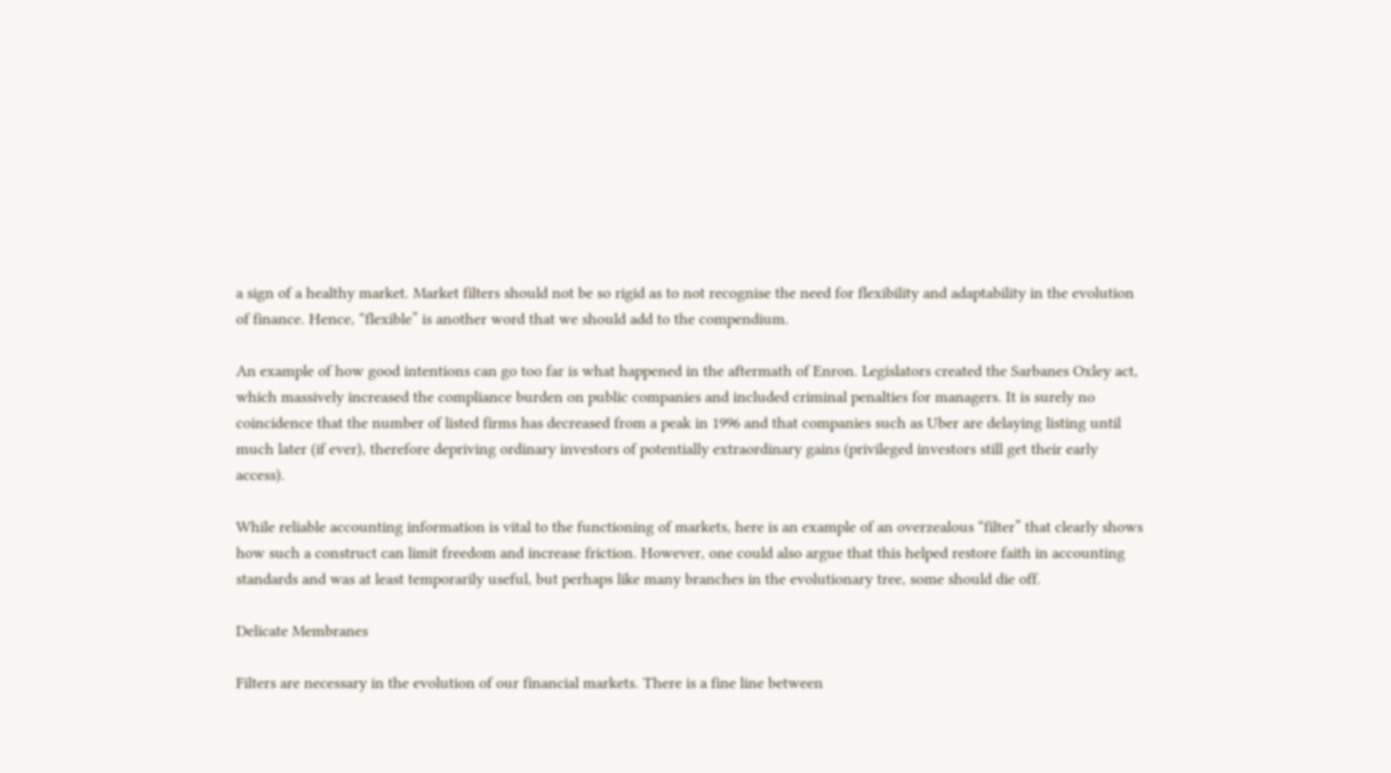a sign of a healthy market. Market filters should not be so rigid as to not recognise the need for flexibility and adaptability in the evolution of finance. Hence, “flexible” is another word that we should add to the compendium.

An example of how good intentions can go too far is what happened in the aftermath of Enron. Legislators created the Sarbanes Oxley act, which massively increased the compliance burden on public companies and included criminal penalties for managers. It is surely no coincidence that the number of listed firms has decreased from a peak in 1996 and that companies such as Uber are delaying listing until much later (if ever), therefore depriving ordinary investors of potentially extraordinary gains (privileged investors still get their early access).

While reliable accounting information is vital to the functioning of markets, here is an example of an overzealous “filter” that clearly shows how such a construct can limit freedom and increase friction. However, one could also argue that this helped restore faith in accounting standards and was at least temporarily useful, but perhaps like many branches in the evolutionary tree, some should die off.

Delicate Membranes

Filters are necessary in the evolution of our financial markets. There is a fine line between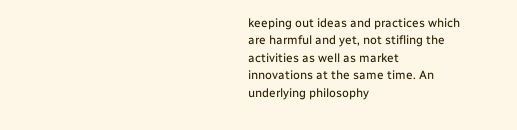keeping out ideas and practices which are harmful and yet, not stifling the activities as well as market innovations at the same time. An underlying philosophy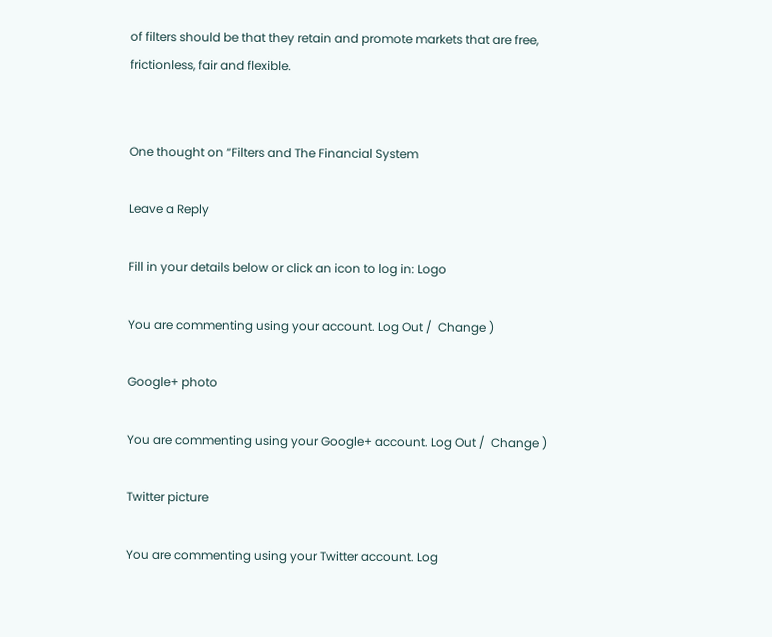of filters should be that they retain and promote markets that are free, frictionless, fair and flexible.


One thought on “Filters and The Financial System

Leave a Reply

Fill in your details below or click an icon to log in: Logo

You are commenting using your account. Log Out /  Change )

Google+ photo

You are commenting using your Google+ account. Log Out /  Change )

Twitter picture

You are commenting using your Twitter account. Log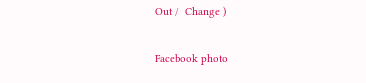Out /  Change )

Facebook photo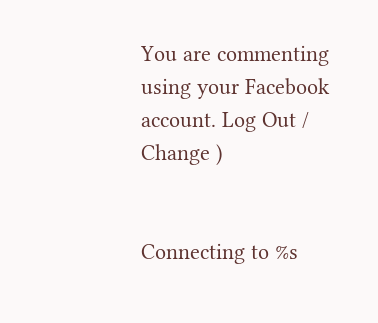You are commenting using your Facebook account. Log Out /  Change )


Connecting to %s